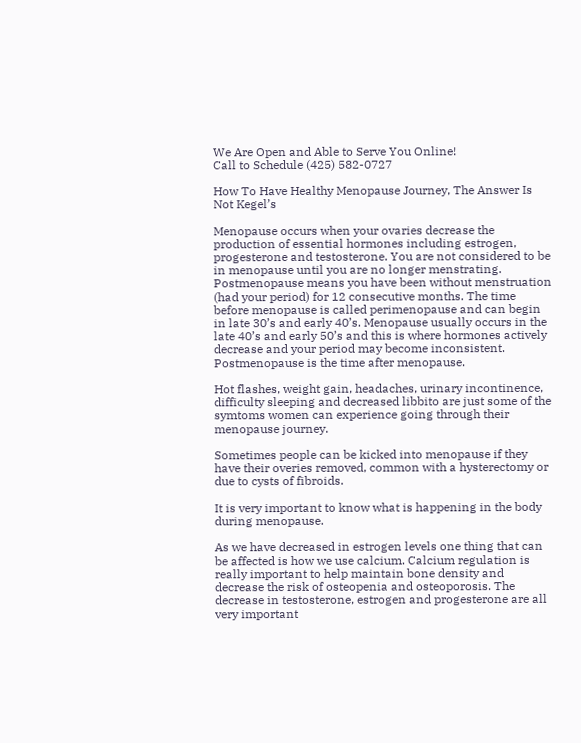We Are Open and Able to Serve You Online!
Call to Schedule (425) 582-0727

How To Have Healthy Menopause Journey, The Answer Is Not Kegel’s

Menopause occurs when your ovaries decrease the production of essential hormones including estrogen, progesterone and testosterone. You are not considered to be in menopause until you are no longer menstrating. Postmenopause means you have been without menstruation (had your period) for 12 consecutive months. The time before menopause is called perimenopause and can begin in late 30’s and early 40’s. Menopause usually occurs in the late 40’s and early 50’s and this is where hormones actively decrease and your period may become inconsistent. Postmenopause is the time after menopause.

Hot flashes, weight gain, headaches, urinary incontinence, difficulty sleeping and decreased libbito are just some of the symtoms women can experience going through their menopause journey.

Sometimes people can be kicked into menopause if they have their overies removed, common with a hysterectomy or due to cysts of fibroids.

It is very important to know what is happening in the body during menopause.

As we have decreased in estrogen levels one thing that can be affected is how we use calcium. Calcium regulation is really important to help maintain bone density and decrease the risk of osteopenia and osteoporosis. The decrease in testosterone, estrogen and progesterone are all very important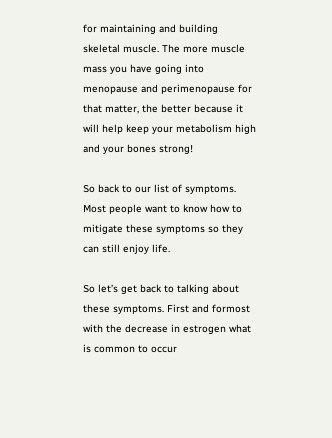for maintaining and building skeletal muscle. The more muscle mass you have going into menopause and perimenopause for that matter, the better because it will help keep your metabolism high and your bones strong!

So back to our list of symptoms. Most people want to know how to mitigate these symptoms so they can still enjoy life.

So let’s get back to talking about these symptoms. First and formost with the decrease in estrogen what is common to occur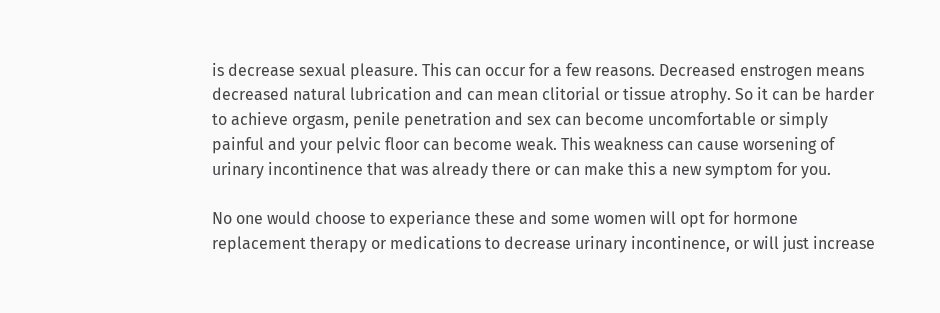is decrease sexual pleasure. This can occur for a few reasons. Decreased enstrogen means decreased natural lubrication and can mean clitorial or tissue atrophy. So it can be harder to achieve orgasm, penile penetration and sex can become uncomfortable or simply painful and your pelvic floor can become weak. This weakness can cause worsening of urinary incontinence that was already there or can make this a new symptom for you.

No one would choose to experiance these and some women will opt for hormone replacement therapy or medications to decrease urinary incontinence, or will just increase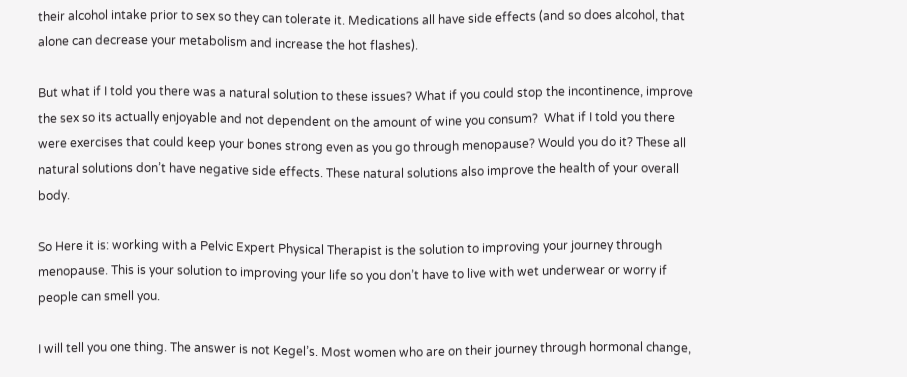their alcohol intake prior to sex so they can tolerate it. Medications all have side effects (and so does alcohol, that alone can decrease your metabolism and increase the hot flashes).

But what if I told you there was a natural solution to these issues? What if you could stop the incontinence, improve the sex so its actually enjoyable and not dependent on the amount of wine you consum?  What if I told you there were exercises that could keep your bones strong even as you go through menopause? Would you do it? These all natural solutions don’t have negative side effects. These natural solutions also improve the health of your overall body.

So Here it is: working with a Pelvic Expert Physical Therapist is the solution to improving your journey through menopause. This is your solution to improving your life so you don’t have to live with wet underwear or worry if people can smell you.

I will tell you one thing. The answer is not Kegel’s. Most women who are on their journey through hormonal change,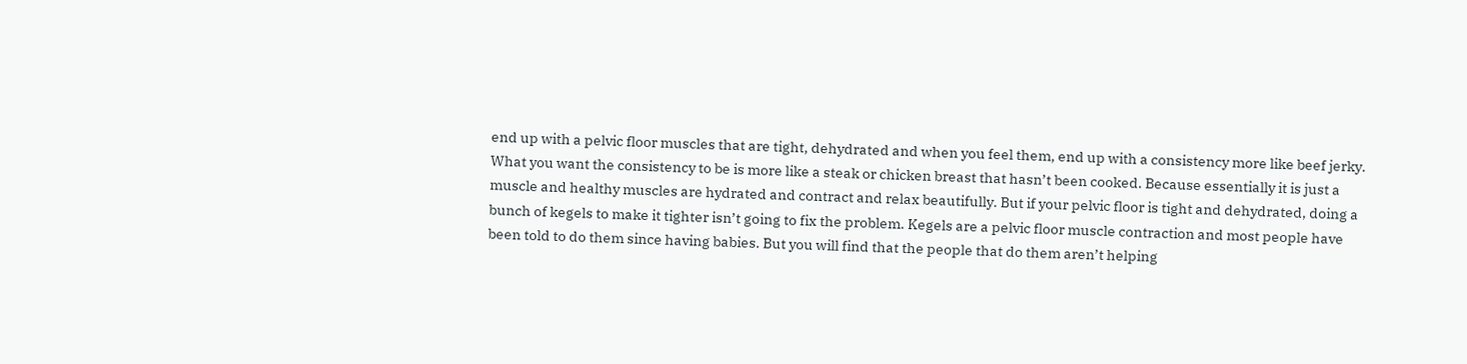end up with a pelvic floor muscles that are tight, dehydrated and when you feel them, end up with a consistency more like beef jerky. What you want the consistency to be is more like a steak or chicken breast that hasn’t been cooked. Because essentially it is just a muscle and healthy muscles are hydrated and contract and relax beautifully. But if your pelvic floor is tight and dehydrated, doing a bunch of kegels to make it tighter isn’t going to fix the problem. Kegels are a pelvic floor muscle contraction and most people have been told to do them since having babies. But you will find that the people that do them aren’t helping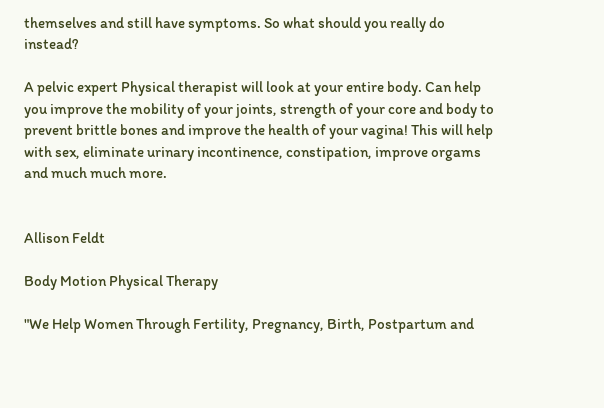themselves and still have symptoms. So what should you really do instead?

A pelvic expert Physical therapist will look at your entire body. Can help you improve the mobility of your joints, strength of your core and body to prevent brittle bones and improve the health of your vagina! This will help with sex, eliminate urinary incontinence, constipation, improve orgams and much much more.


Allison Feldt

Body Motion Physical Therapy

"We Help Women Through Fertility, Pregnancy, Birth, Postpartum and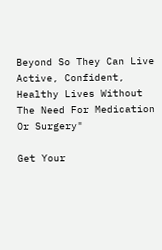Beyond So They Can Live Active, Confident, Healthy Lives Without The Need For Medication Or Surgery"

Get Your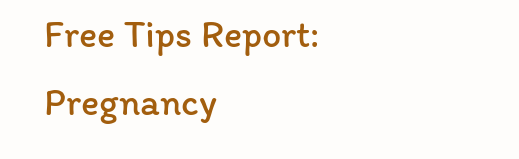Free Tips Report:
Pregnancy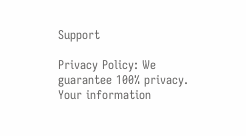Support

Privacy Policy: We guarantee 100% privacy. Your information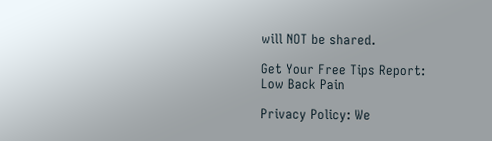will NOT be shared.

Get Your Free Tips Report:
Low Back Pain

Privacy Policy: We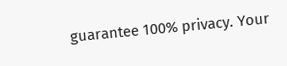guarantee 100% privacy. Your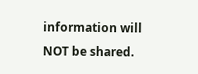information will NOT be shared.